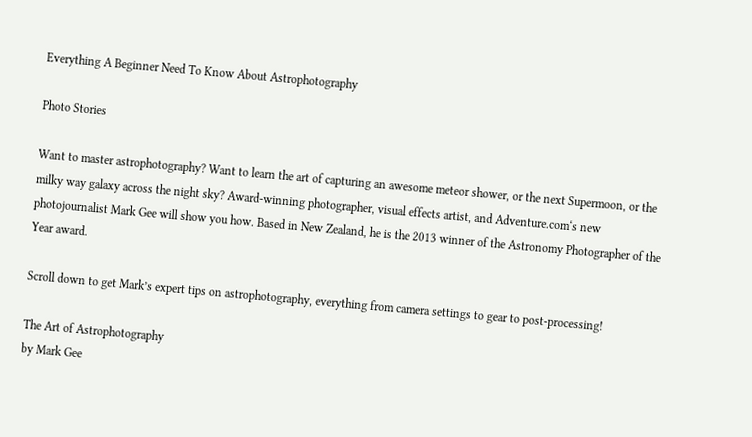Everything A Beginner Need To Know About Astrophotography

Photo Stories

Want to master astrophotography? Want to learn the art of capturing an awesome meteor shower, or the next Supermoon, or the milky way galaxy across the night sky? Award-winning photographer, visual effects artist, and Adventure.com‘s new photojournalist Mark Gee will show you how. Based in New Zealand, he is the 2013 winner of the Astronomy Photographer of the Year award.

Scroll down to get Mark’s expert tips on astrophotography, everything from camera settings to gear to post-processing!

The Art of Astrophotography
by Mark Gee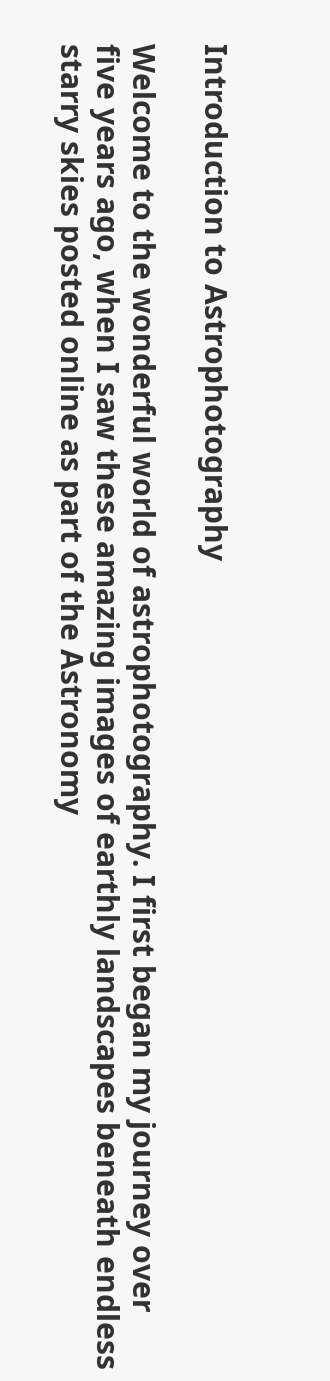Introduction to Astrophotography

Welcome to the wonderful world of astrophotography. I first began my journey over five years ago, when I saw these amazing images of earthly landscapes beneath endless starry skies posted online as part of the Astronomy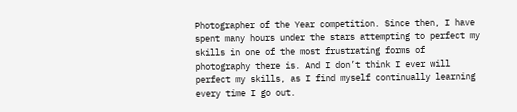Photographer of the Year competition. Since then, I have spent many hours under the stars attempting to perfect my skills in one of the most frustrating forms of photography there is. And I don’t think I ever will perfect my skills, as I find myself continually learning every time I go out.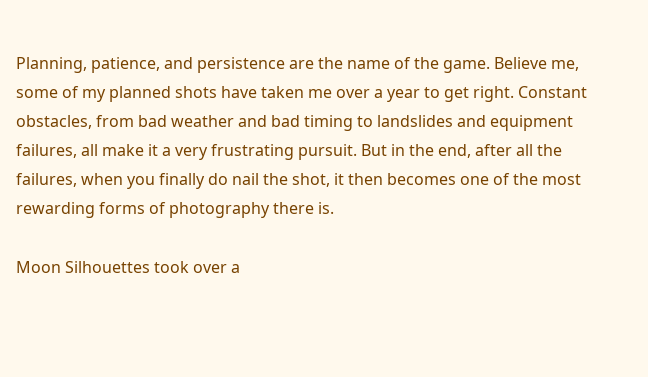Planning, patience, and persistence are the name of the game. Believe me, some of my planned shots have taken me over a year to get right. Constant obstacles, from bad weather and bad timing to landslides and equipment failures, all make it a very frustrating pursuit. But in the end, after all the failures, when you finally do nail the shot, it then becomes one of the most rewarding forms of photography there is.

Moon Silhouettes took over a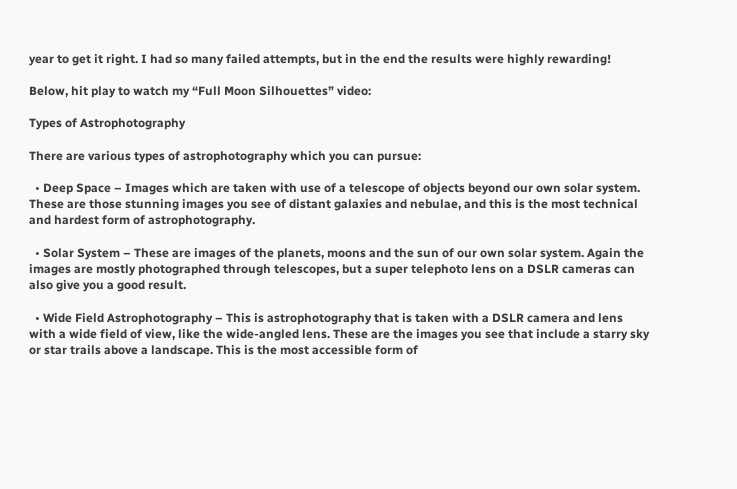year to get it right. I had so many failed attempts, but in the end the results were highly rewarding!

Below, hit play to watch my “Full Moon Silhouettes” video:

Types of Astrophotography

There are various types of astrophotography which you can pursue:

  • Deep Space – Images which are taken with use of a telescope of objects beyond our own solar system. These are those stunning images you see of distant galaxies and nebulae, and this is the most technical and hardest form of astrophotography.

  • Solar System – These are images of the planets, moons and the sun of our own solar system. Again the images are mostly photographed through telescopes, but a super telephoto lens on a DSLR cameras can also give you a good result.

  • Wide Field Astrophotography – This is astrophotography that is taken with a DSLR camera and lens with a wide field of view, like the wide-angled lens. These are the images you see that include a starry sky or star trails above a landscape. This is the most accessible form of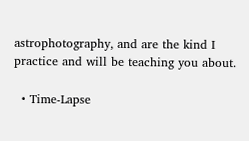astrophotography, and are the kind I practice and will be teaching you about.

  • Time-Lapse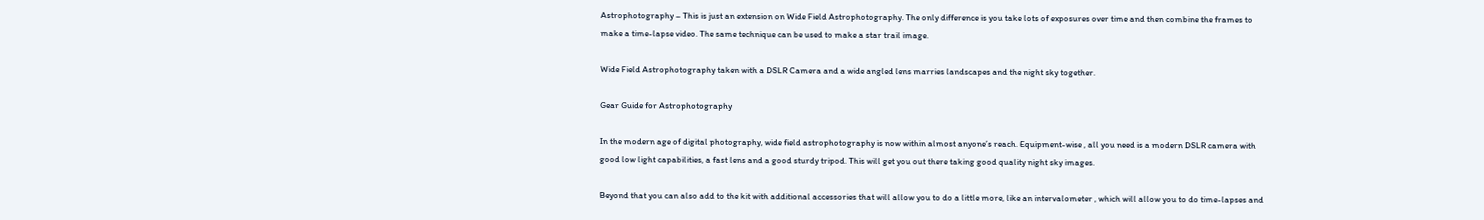Astrophotography – This is just an extension on Wide Field Astrophotography. The only difference is you take lots of exposures over time and then combine the frames to make a time-lapse video. The same technique can be used to make a star trail image.

Wide Field Astrophotography taken with a DSLR Camera and a wide angled lens marries landscapes and the night sky together.

Gear Guide for Astrophotography

In the modern age of digital photography, wide field astrophotography is now within almost anyone’s reach. Equipment-wise , all you need is a modern DSLR camera with good low light capabilities, a fast lens and a good sturdy tripod. This will get you out there taking good quality night sky images.

Beyond that you can also add to the kit with additional accessories that will allow you to do a little more, like an intervalometer , which will allow you to do time-lapses and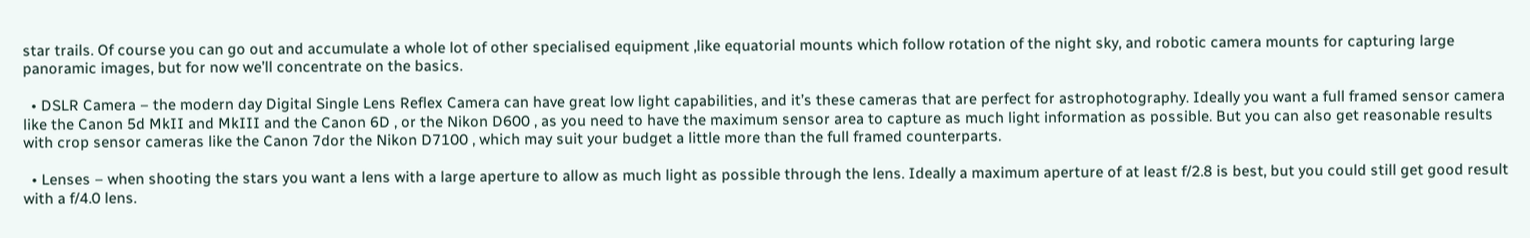star trails. Of course you can go out and accumulate a whole lot of other specialised equipment ,like equatorial mounts which follow rotation of the night sky, and robotic camera mounts for capturing large panoramic images, but for now we’ll concentrate on the basics.

  • DSLR Camera – the modern day Digital Single Lens Reflex Camera can have great low light capabilities, and it’s these cameras that are perfect for astrophotography. Ideally you want a full framed sensor camera like the Canon 5d MkII and MkIII and the Canon 6D , or the Nikon D600 , as you need to have the maximum sensor area to capture as much light information as possible. But you can also get reasonable results with crop sensor cameras like the Canon 7dor the Nikon D7100 , which may suit your budget a little more than the full framed counterparts.

  • Lenses – when shooting the stars you want a lens with a large aperture to allow as much light as possible through the lens. Ideally a maximum aperture of at least f/2.8 is best, but you could still get good result with a f/4.0 lens.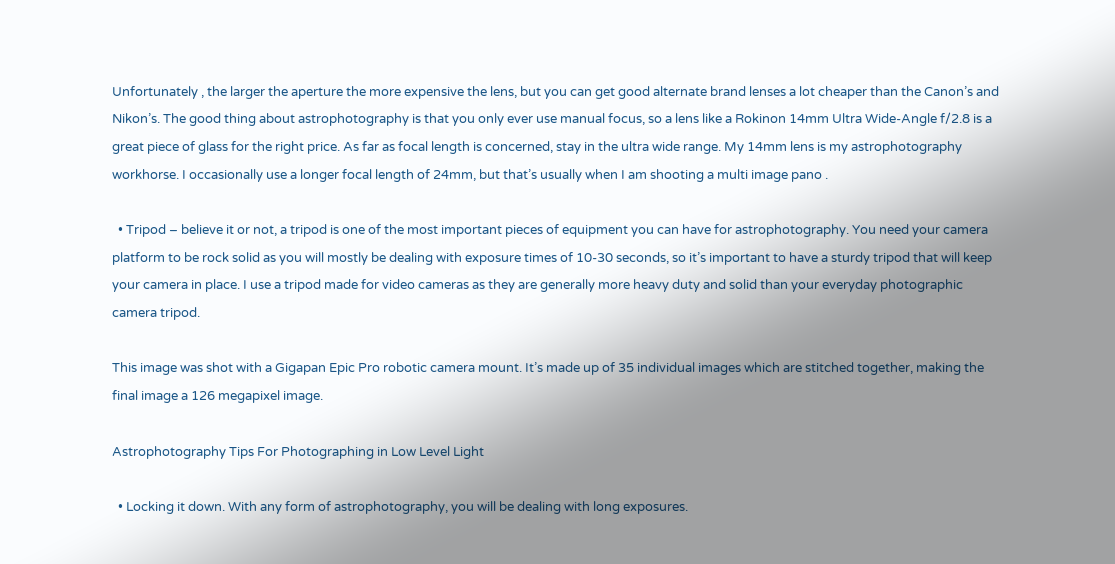Unfortunately , the larger the aperture the more expensive the lens, but you can get good alternate brand lenses a lot cheaper than the Canon’s and Nikon’s. The good thing about astrophotography is that you only ever use manual focus, so a lens like a Rokinon 14mm Ultra Wide-Angle f/2.8 is a great piece of glass for the right price. As far as focal length is concerned, stay in the ultra wide range. My 14mm lens is my astrophotography workhorse. I occasionally use a longer focal length of 24mm, but that’s usually when I am shooting a multi image pano .

  • Tripod – believe it or not, a tripod is one of the most important pieces of equipment you can have for astrophotography. You need your camera platform to be rock solid as you will mostly be dealing with exposure times of 10-30 seconds, so it’s important to have a sturdy tripod that will keep your camera in place. I use a tripod made for video cameras as they are generally more heavy duty and solid than your everyday photographic camera tripod.

This image was shot with a Gigapan Epic Pro robotic camera mount. It’s made up of 35 individual images which are stitched together, making the final image a 126 megapixel image.

Astrophotography Tips For Photographing in Low Level Light

  • Locking it down. With any form of astrophotography, you will be dealing with long exposures.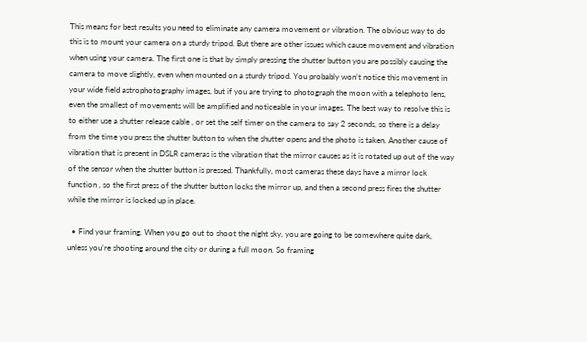This means for best results you need to eliminate any camera movement or vibration. The obvious way to do this is to mount your camera on a sturdy tripod. But there are other issues which cause movement and vibration when using your camera. The first one is that by simply pressing the shutter button you are possibly causing the camera to move slightly, even when mounted on a sturdy tripod. You probably won’t notice this movement in your wide field astrophotography images, but if you are trying to photograph the moon with a telephoto lens, even the smallest of movements will be amplified and noticeable in your images. The best way to resolve this is to either use a shutter release cable , or set the self timer on the camera to say 2 seconds, so there is a delay from the time you press the shutter button to when the shutter opens and the photo is taken. Another cause of vibration that is present in DSLR cameras is the vibration that the mirror causes as it is rotated up out of the way of the sensor when the shutter button is pressed. Thankfully, most cameras these days have a mirror lock function , so the first press of the shutter button locks the mirror up, and then a second press fires the shutter while the mirror is locked up in place.

  • Find your framing. When you go out to shoot the night sky, you are going to be somewhere quite dark, unless you’re shooting around the city or during a full moon. So framing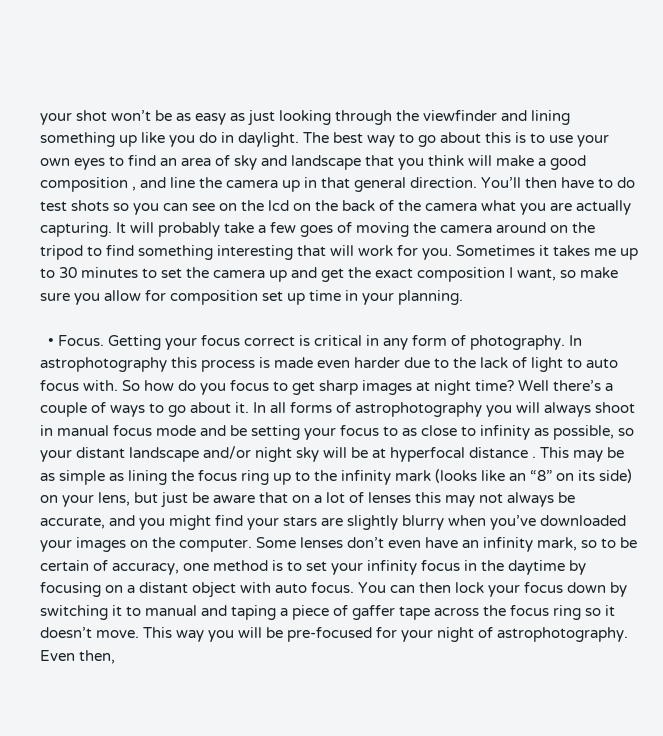your shot won’t be as easy as just looking through the viewfinder and lining something up like you do in daylight. The best way to go about this is to use your own eyes to find an area of sky and landscape that you think will make a good composition , and line the camera up in that general direction. You’ll then have to do test shots so you can see on the lcd on the back of the camera what you are actually capturing. It will probably take a few goes of moving the camera around on the tripod to find something interesting that will work for you. Sometimes it takes me up to 30 minutes to set the camera up and get the exact composition I want, so make sure you allow for composition set up time in your planning.

  • Focus. Getting your focus correct is critical in any form of photography. In astrophotography this process is made even harder due to the lack of light to auto focus with. So how do you focus to get sharp images at night time? Well there’s a couple of ways to go about it. In all forms of astrophotography you will always shoot in manual focus mode and be setting your focus to as close to infinity as possible, so your distant landscape and/or night sky will be at hyperfocal distance . This may be as simple as lining the focus ring up to the infinity mark (looks like an “8” on its side) on your lens, but just be aware that on a lot of lenses this may not always be accurate, and you might find your stars are slightly blurry when you’ve downloaded your images on the computer. Some lenses don’t even have an infinity mark, so to be certain of accuracy, one method is to set your infinity focus in the daytime by focusing on a distant object with auto focus. You can then lock your focus down by switching it to manual and taping a piece of gaffer tape across the focus ring so it doesn’t move. This way you will be pre-focused for your night of astrophotography. Even then,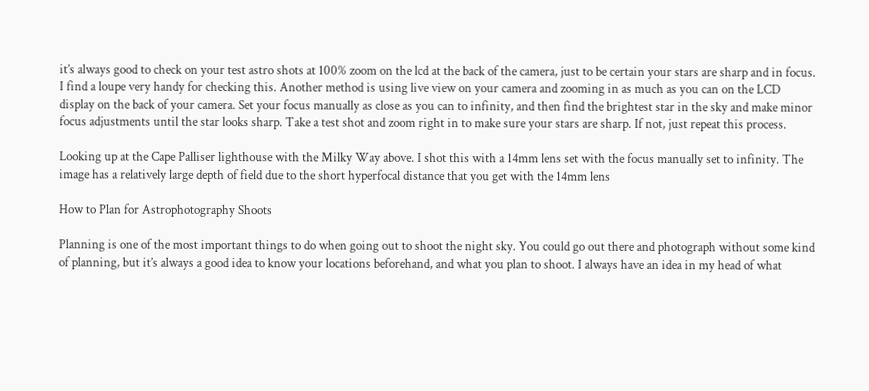it’s always good to check on your test astro shots at 100% zoom on the lcd at the back of the camera, just to be certain your stars are sharp and in focus. I find a loupe very handy for checking this. Another method is using live view on your camera and zooming in as much as you can on the LCD display on the back of your camera. Set your focus manually as close as you can to infinity, and then find the brightest star in the sky and make minor focus adjustments until the star looks sharp. Take a test shot and zoom right in to make sure your stars are sharp. If not, just repeat this process.

Looking up at the Cape Palliser lighthouse with the Milky Way above. I shot this with a 14mm lens set with the focus manually set to infinity. The image has a relatively large depth of field due to the short hyperfocal distance that you get with the 14mm lens

How to Plan for Astrophotography Shoots

Planning is one of the most important things to do when going out to shoot the night sky. You could go out there and photograph without some kind of planning, but it’s always a good idea to know your locations beforehand, and what you plan to shoot. I always have an idea in my head of what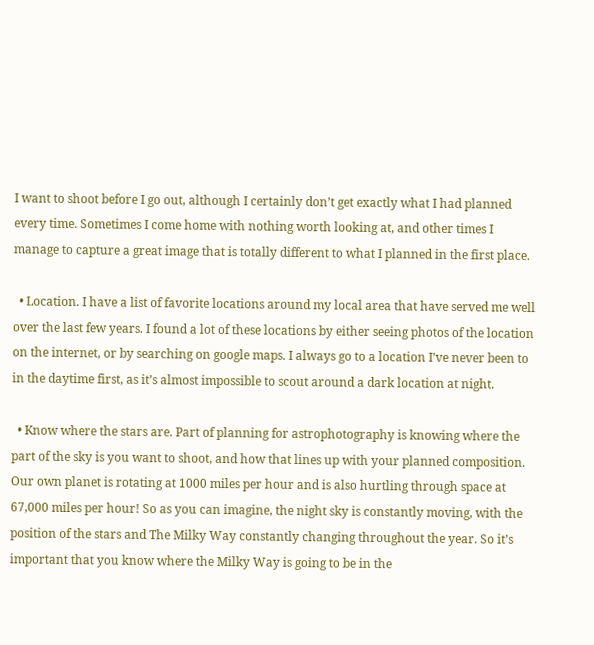I want to shoot before I go out, although I certainly don’t get exactly what I had planned every time. Sometimes I come home with nothing worth looking at, and other times I manage to capture a great image that is totally different to what I planned in the first place.

  • Location. I have a list of favorite locations around my local area that have served me well over the last few years. I found a lot of these locations by either seeing photos of the location on the internet, or by searching on google maps. I always go to a location I’ve never been to in the daytime first, as it’s almost impossible to scout around a dark location at night.

  • Know where the stars are. Part of planning for astrophotography is knowing where the part of the sky is you want to shoot, and how that lines up with your planned composition. Our own planet is rotating at 1000 miles per hour and is also hurtling through space at 67,000 miles per hour! So as you can imagine, the night sky is constantly moving, with the position of the stars and The Milky Way constantly changing throughout the year. So it’s important that you know where the Milky Way is going to be in the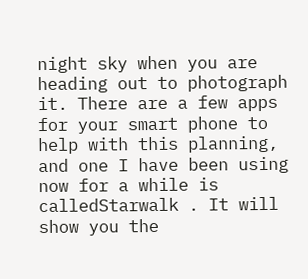night sky when you are heading out to photograph it. There are a few apps for your smart phone to help with this planning, and one I have been using now for a while is calledStarwalk . It will show you the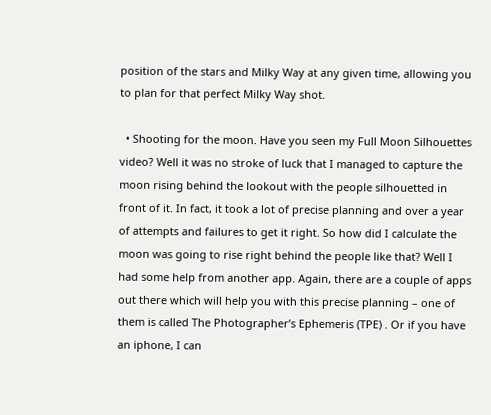position of the stars and Milky Way at any given time, allowing you to plan for that perfect Milky Way shot.

  • Shooting for the moon. Have you seen my Full Moon Silhouettes video? Well it was no stroke of luck that I managed to capture the moon rising behind the lookout with the people silhouetted in front of it. In fact, it took a lot of precise planning and over a year of attempts and failures to get it right. So how did I calculate the moon was going to rise right behind the people like that? Well I had some help from another app. Again, there are a couple of apps out there which will help you with this precise planning – one of them is called The Photographer’s Ephemeris (TPE) . Or if you have an iphone, I can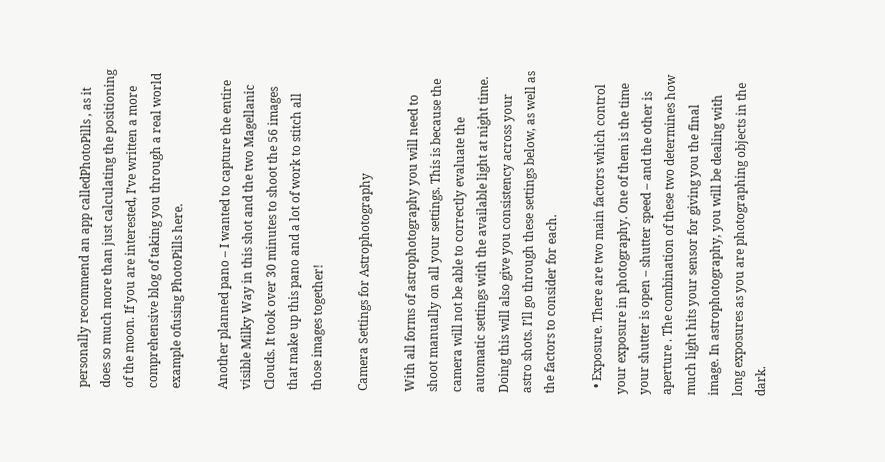personally recommend an app calledPhotoPills , as it does so much more than just calculating the positioning of the moon. If you are interested, I’ve written a more comprehensive blog of taking you through a real world example ofusing PhotoPills here.

Another planned pano – I wanted to capture the entire visible Milky Way in this shot and the two Magellanic Clouds. It took over 30 minutes to shoot the 56 images that make up this pano and a lot of work to stitch all those images together!

Camera Settings for Astrophotography

With all forms of astrophotography you will need to shoot manually on all your settings. This is because the camera will not be able to correctly evaluate the automatic settings with the available light at night time.  Doing this will also give you consistency across your astro shots. I’ll go through these settings below, as well as the factors to consider for each.

  • Exposure. There are two main factors which control your exposure in photography. One of them is the time your shutter is open – shutter speed – and the other is aperture . The combination of these two determines how much light hits your sensor for giving you the final image. In astrophotography, you will be dealing with long exposures as you are photographing objects in the dark.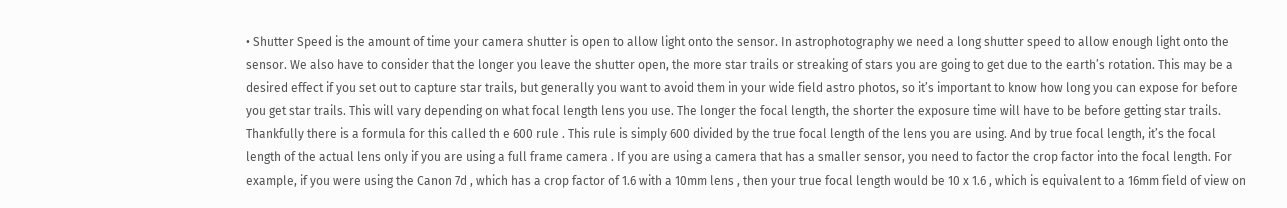• Shutter Speed is the amount of time your camera shutter is open to allow light onto the sensor. In astrophotography we need a long shutter speed to allow enough light onto the sensor. We also have to consider that the longer you leave the shutter open, the more star trails or streaking of stars you are going to get due to the earth’s rotation. This may be a desired effect if you set out to capture star trails, but generally you want to avoid them in your wide field astro photos, so it’s important to know how long you can expose for before you get star trails. This will vary depending on what focal length lens you use. The longer the focal length, the shorter the exposure time will have to be before getting star trails. Thankfully there is a formula for this called th e 600 rule . This rule is simply 600 divided by the true focal length of the lens you are using. And by true focal length, it’s the focal length of the actual lens only if you are using a full frame camera . If you are using a camera that has a smaller sensor, you need to factor the crop factor into the focal length. For example, if you were using the Canon 7d , which has a crop factor of 1.6 with a 10mm lens , then your true focal length would be 10 x 1.6 , which is equivalent to a 16mm field of view on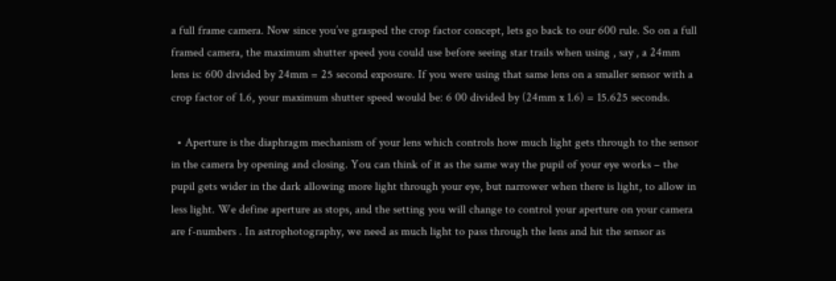a full frame camera. Now since you’ve grasped the crop factor concept, lets go back to our 600 rule. So on a full framed camera, the maximum shutter speed you could use before seeing star trails when using , say , a 24mm lens is: 600 divided by 24mm = 25 second exposure. If you were using that same lens on a smaller sensor with a crop factor of 1.6, your maximum shutter speed would be: 6 00 divided by (24mm x 1.6) = 15.625 seconds.

  • Aperture is the diaphragm mechanism of your lens which controls how much light gets through to the sensor in the camera by opening and closing. You can think of it as the same way the pupil of your eye works – the pupil gets wider in the dark allowing more light through your eye, but narrower when there is light, to allow in less light. We define aperture as stops, and the setting you will change to control your aperture on your camera are f-numbers . In astrophotography, we need as much light to pass through the lens and hit the sensor as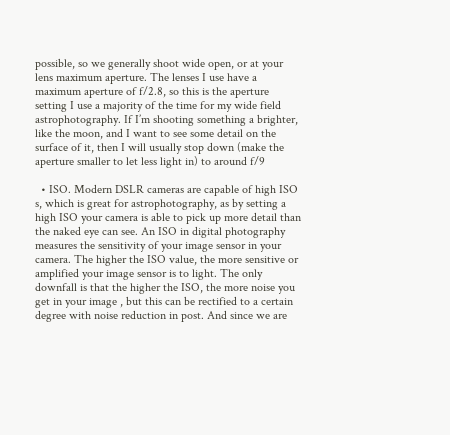possible, so we generally shoot wide open, or at your lens maximum aperture. The lenses I use have a maximum aperture of f/2.8, so this is the aperture setting I use a majority of the time for my wide field astrophotography. If I’m shooting something a brighter, like the moon, and I want to see some detail on the surface of it, then I will usually stop down (make the aperture smaller to let less light in) to around f/9

  • ISO. Modern DSLR cameras are capable of high ISO s, which is great for astrophotography, as by setting a high ISO your camera is able to pick up more detail than the naked eye can see. An ISO in digital photography measures the sensitivity of your image sensor in your camera. The higher the ISO value, the more sensitive or amplified your image sensor is to light. The only downfall is that the higher the ISO, the more noise you get in your image , but this can be rectified to a certain degree with noise reduction in post. And since we are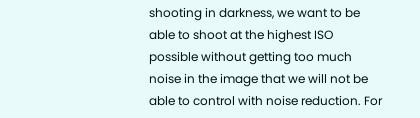shooting in darkness, we want to be able to shoot at the highest ISO possible without getting too much noise in the image that we will not be able to control with noise reduction. For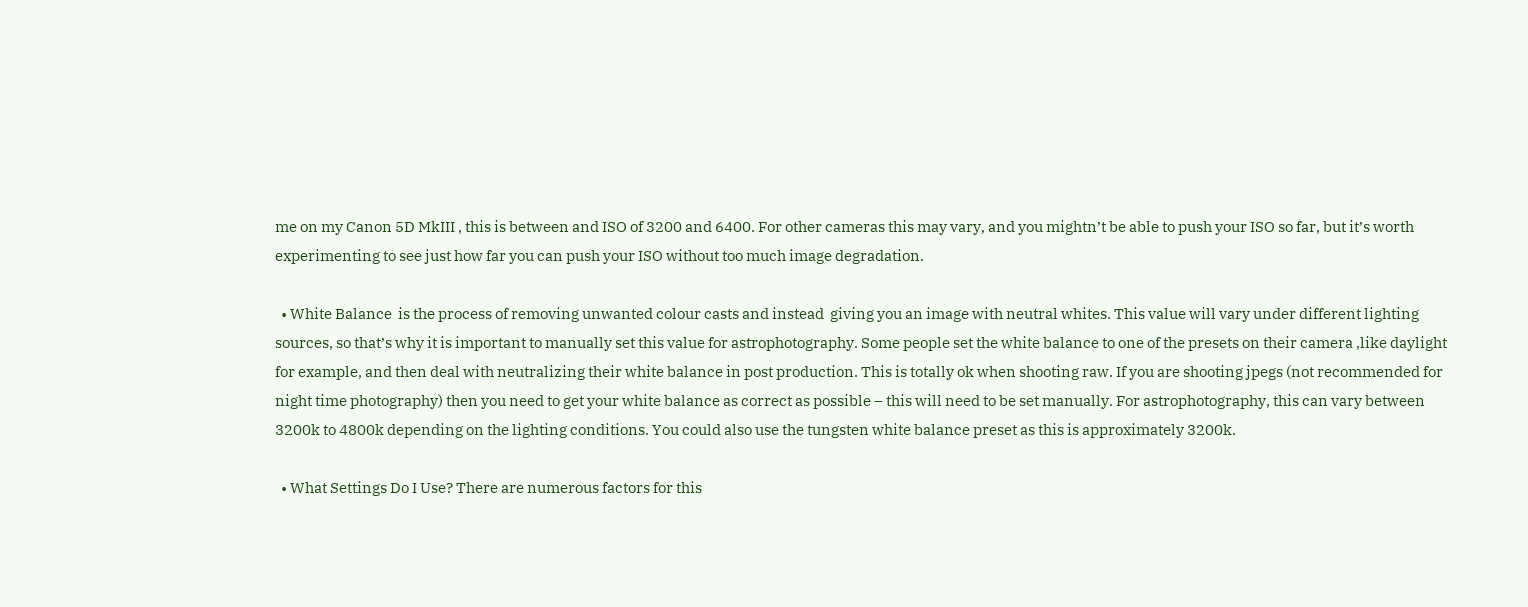me on my Canon 5D MkIII , this is between and ISO of 3200 and 6400. For other cameras this may vary, and you mightn’t be able to push your ISO so far, but it’s worth experimenting to see just how far you can push your ISO without too much image degradation.

  • White Balance  is the process of removing unwanted colour casts and instead  giving you an image with neutral whites. This value will vary under different lighting sources, so that’s why it is important to manually set this value for astrophotography. Some people set the white balance to one of the presets on their camera ,like daylight for example, and then deal with neutralizing their white balance in post production. This is totally ok when shooting raw. If you are shooting jpegs (not recommended for night time photography) then you need to get your white balance as correct as possible – this will need to be set manually. For astrophotography, this can vary between 3200k to 4800k depending on the lighting conditions. You could also use the tungsten white balance preset as this is approximately 3200k.

  • What Settings Do I Use? There are numerous factors for this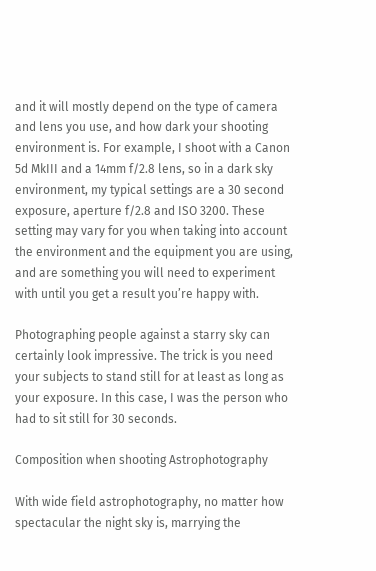and it will mostly depend on the type of camera and lens you use, and how dark your shooting environment is. For example, I shoot with a Canon 5d MkIII and a 14mm f/2.8 lens, so in a dark sky environment, my typical settings are a 30 second exposure, aperture f/2.8 and ISO 3200. These setting may vary for you when taking into account the environment and the equipment you are using, and are something you will need to experiment with until you get a result you’re happy with.

Photographing people against a starry sky can certainly look impressive. The trick is you need your subjects to stand still for at least as long as your exposure. In this case, I was the person who had to sit still for 30 seconds.

Composition when shooting Astrophotography

With wide field astrophotography, no matter how spectacular the night sky is, marrying the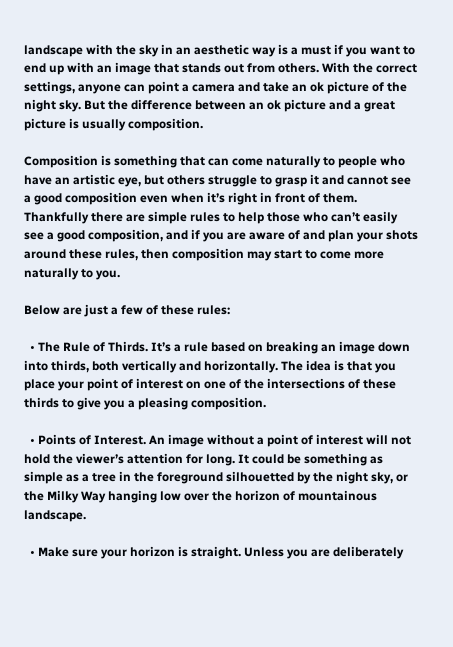landscape with the sky in an aesthetic way is a must if you want to end up with an image that stands out from others. With the correct settings, anyone can point a camera and take an ok picture of the night sky. But the difference between an ok picture and a great picture is usually composition.

Composition is something that can come naturally to people who have an artistic eye, but others struggle to grasp it and cannot see a good composition even when it’s right in front of them. Thankfully there are simple rules to help those who can’t easily see a good composition, and if you are aware of and plan your shots around these rules, then composition may start to come more naturally to you.

Below are just a few of these rules:

  • The Rule of Thirds. It’s a rule based on breaking an image down into thirds, both vertically and horizontally. The idea is that you place your point of interest on one of the intersections of these thirds to give you a pleasing composition.

  • Points of Interest. An image without a point of interest will not hold the viewer’s attention for long. It could be something as simple as a tree in the foreground silhouetted by the night sky, or the Milky Way hanging low over the horizon of mountainous landscape.

  • Make sure your horizon is straight. Unless you are deliberately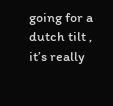going for a dutch tilt , it’s really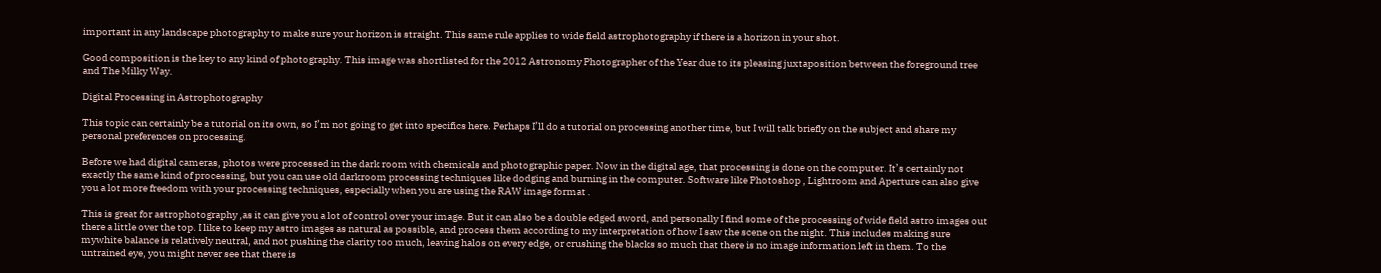important in any landscape photography to make sure your horizon is straight. This same rule applies to wide field astrophotography if there is a horizon in your shot.

Good composition is the key to any kind of photography. This image was shortlisted for the 2012 Astronomy Photographer of the Year due to its pleasing juxtaposition between the foreground tree and The Milky Way.

Digital Processing in Astrophotography

This topic can certainly be a tutorial on its own, so I’m not going to get into specifics here. Perhaps I’ll do a tutorial on processing another time, but I will talk briefly on the subject and share my personal preferences on processing.

Before we had digital cameras, photos were processed in the dark room with chemicals and photographic paper. Now in the digital age, that processing is done on the computer. It’s certainly not exactly the same kind of processing, but you can use old darkroom processing techniques like dodging and burning in the computer. Software like Photoshop , Lightroom and Aperture can also give you a lot more freedom with your processing techniques, especially when you are using the RAW image format .

This is great for astrophotography ,as it can give you a lot of control over your image. But it can also be a double edged sword, and personally I find some of the processing of wide field astro images out there a little over the top. I like to keep my astro images as natural as possible, and process them according to my interpretation of how I saw the scene on the night. This includes making sure mywhite balance is relatively neutral, and not pushing the clarity too much, leaving halos on every edge, or crushing the blacks so much that there is no image information left in them. To the untrained eye, you might never see that there is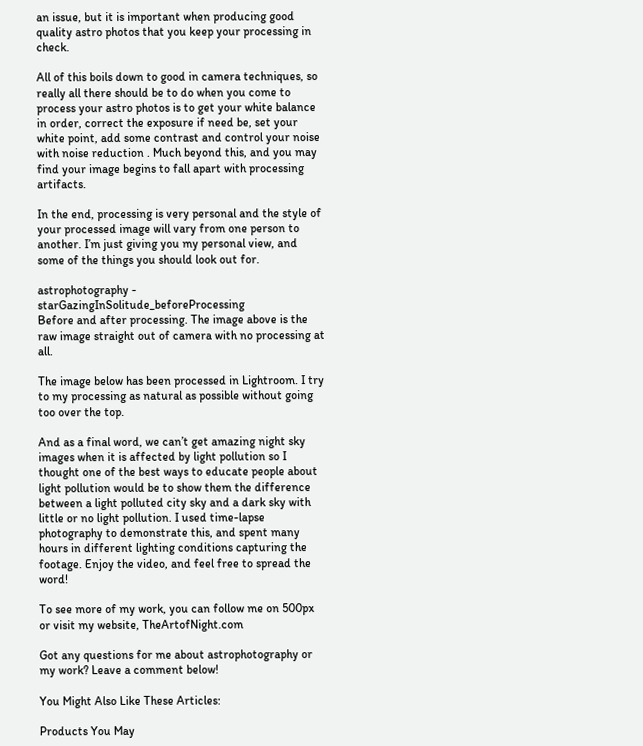an issue, but it is important when producing good quality astro photos that you keep your processing in check.

All of this boils down to good in camera techniques, so really all there should be to do when you come to process your astro photos is to get your white balance in order, correct the exposure if need be, set your white point, add some contrast and control your noise with noise reduction . Much beyond this, and you may find your image begins to fall apart with processing artifacts.

In the end, processing is very personal and the style of your processed image will vary from one person to another. I’m just giving you my personal view, and some of the things you should look out for.

astrophotography - starGazingInSolitude_beforeProcessing
Before and after processing. The image above is the raw image straight out of camera with no processing at all.

The image below has been processed in Lightroom. I try to my processing as natural as possible without going too over the top.

And as a final word, we can’t get amazing night sky images when it is affected by light pollution so I thought one of the best ways to educate people about light pollution would be to show them the difference between a light polluted city sky and a dark sky with little or no light pollution. I used time-lapse photography to demonstrate this, and spent many hours in different lighting conditions capturing the footage. Enjoy the video, and feel free to spread the word!

To see more of my work, you can follow me on 500px or visit my website, TheArtofNight.com

Got any questions for me about astrophotography or my work? Leave a comment below!

You Might Also Like These Articles:

Products You May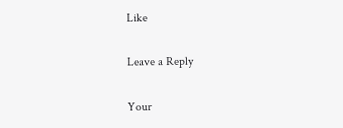Like

Leave a Reply

Your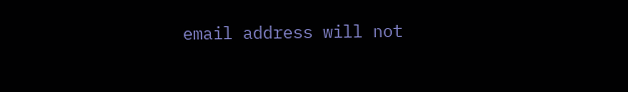email address will not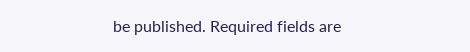be published. Required fields are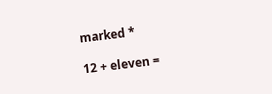marked *

12 + eleven =